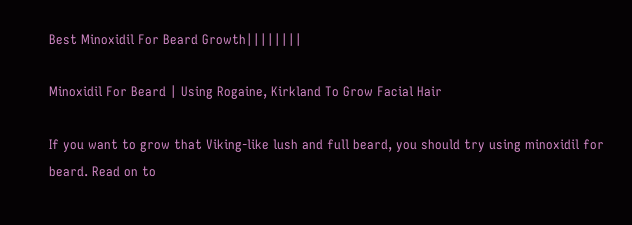Best Minoxidil For Beard Growth||||||||

Minoxidil For Beard | Using Rogaine, Kirkland To Grow Facial Hair

If you want to grow that Viking-like lush and full beard, you should try using minoxidil for beard. Read on to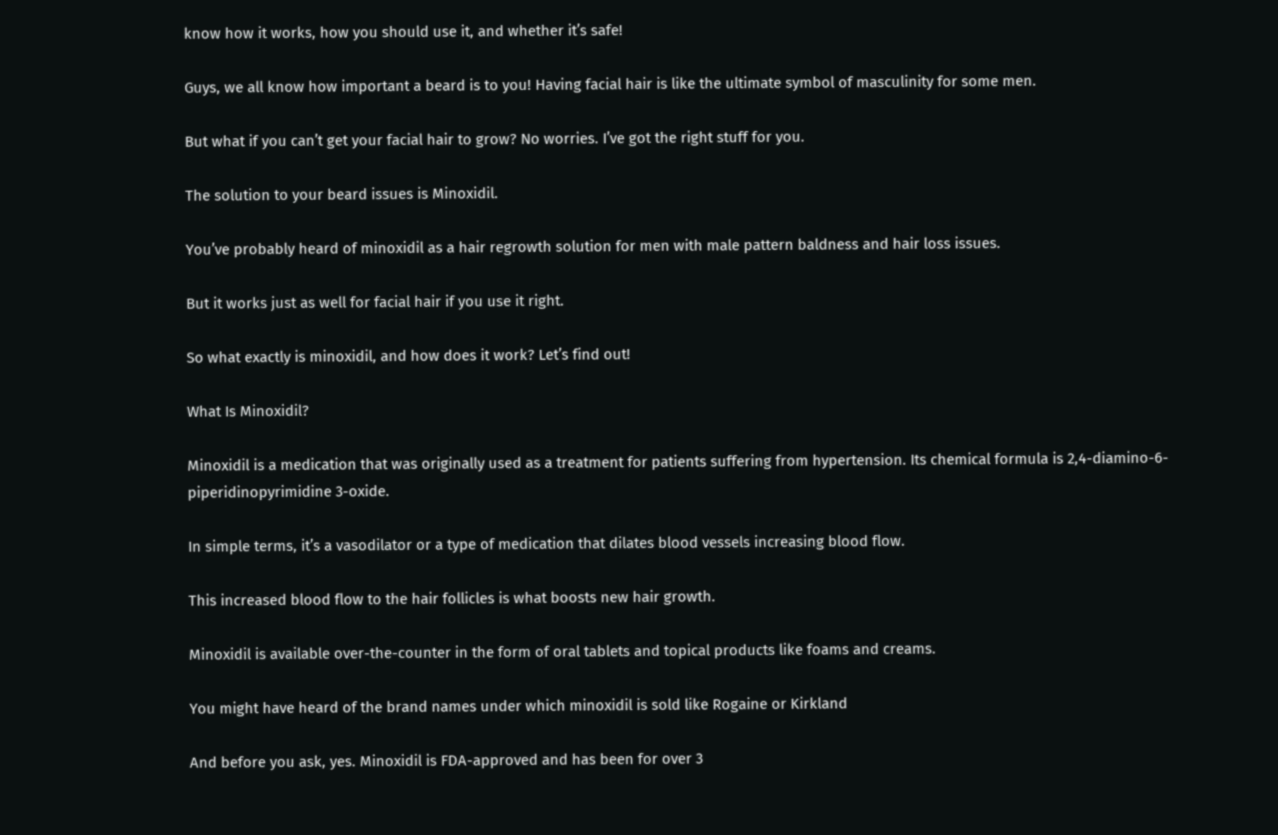know how it works, how you should use it, and whether it’s safe!

Guys, we all know how important a beard is to you! Having facial hair is like the ultimate symbol of masculinity for some men.

But what if you can’t get your facial hair to grow? No worries. I’ve got the right stuff for you.

The solution to your beard issues is Minoxidil.

You’ve probably heard of minoxidil as a hair regrowth solution for men with male pattern baldness and hair loss issues.

But it works just as well for facial hair if you use it right.

So what exactly is minoxidil, and how does it work? Let’s find out!

What Is Minoxidil?

Minoxidil is a medication that was originally used as a treatment for patients suffering from hypertension. Its chemical formula is 2,4-diamino-6-piperidinopyrimidine 3-oxide.

In simple terms, it’s a vasodilator or a type of medication that dilates blood vessels increasing blood flow.

This increased blood flow to the hair follicles is what boosts new hair growth.

Minoxidil is available over-the-counter in the form of oral tablets and topical products like foams and creams.

You might have heard of the brand names under which minoxidil is sold like Rogaine or Kirkland

And before you ask, yes. Minoxidil is FDA-approved and has been for over 3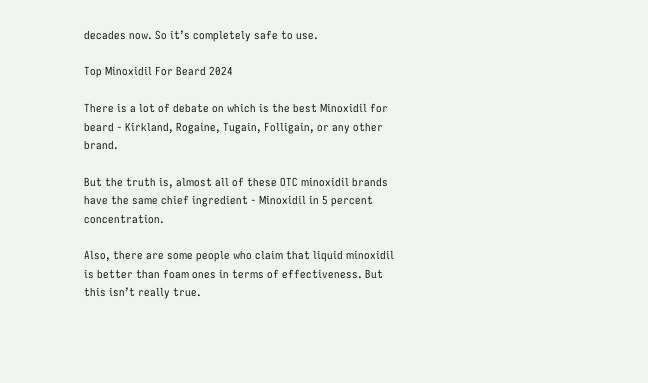decades now. So it’s completely safe to use.

Top Minoxidil For Beard 2024

There is a lot of debate on which is the best Minoxidil for beard - Kirkland, Rogaine, Tugain, Folligain, or any other brand.

But the truth is, almost all of these OTC minoxidil brands have the same chief ingredient - Minoxidil in 5 percent concentration.

Also, there are some people who claim that liquid minoxidil is better than foam ones in terms of effectiveness. But this isn’t really true.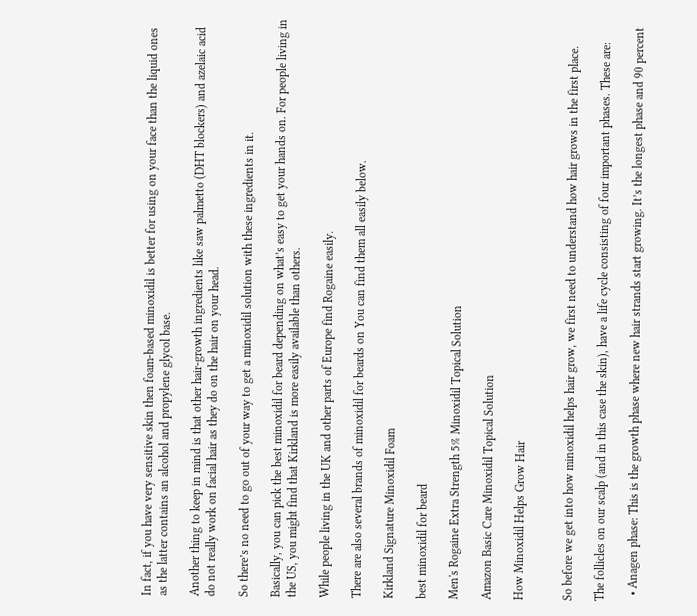In fact, if you have very sensitive skin then foam-based minoxidil is better for using on your face than the liquid ones as the latter contains an alcohol and propylene glycol base.

Another thing to keep in mind is that other hair-growth ingredients like saw palmetto (DHT blockers) and azelaic acid do not really work on facial hair as they do on the hair on your head.

So there’s no need to go out of your way to get a minoxidil solution with these ingredients in it.

Basically, you can pick the best minoxidil for beard depending on what’s easy to get your hands on. For people living in the US, you might find that Kirkland is more easily available than others.

While people living in the UK and other parts of Europe find Rogaine easily.

There are also several brands of minoxidil for beards on You can find them all easily below.

Kirkland Signature Minoxidil Foam

best minoxidil for beard

Men's Rogaine Extra Strength 5% Minoxidil Topical Solution

Amazon Basic Care Minoxidil Topical Solution

How Minoxidil Helps Grow Hair


So before we get into how minoxidil helps hair grow, we first need to understand how hair grows in the first place.

The follicles on our scalp (and in this case the skin), have a life cycle consisting of four important phases. These are:

  • Anagen phase: This is the growth phase where new hair strands start growing. It’s the longest phase and 90 percent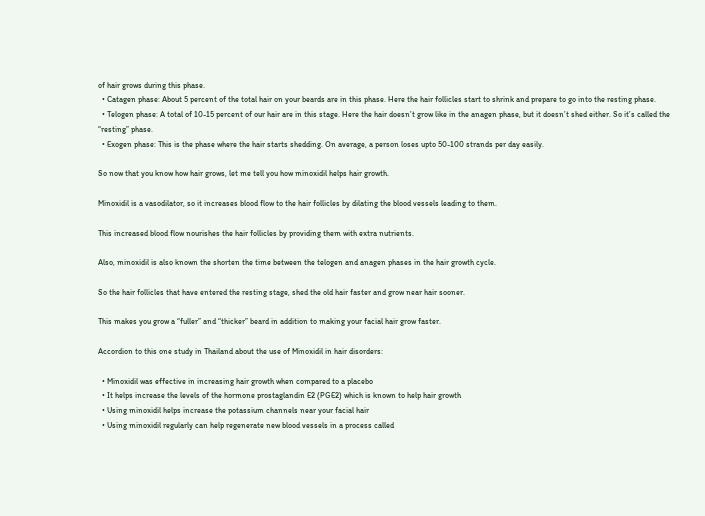of hair grows during this phase.
  • Catagen phase: About 5 percent of the total hair on your beards are in this phase. Here the hair follicles start to shrink and prepare to go into the resting phase.
  • Telogen phase: A total of 10-15 percent of our hair are in this stage. Here the hair doesn’t grow like in the anagen phase, but it doesn’t shed either. So it’s called the “resting” phase.
  • Exogen phase: This is the phase where the hair starts shedding. On average, a person loses upto 50-100 strands per day easily.

So now that you know how hair grows, let me tell you how minoxidil helps hair growth.

Minoxidil is a vasodilator, so it increases blood flow to the hair follicles by dilating the blood vessels leading to them.

This increased blood flow nourishes the hair follicles by providing them with extra nutrients.

Also, minoxidil is also known the shorten the time between the telogen and anagen phases in the hair growth cycle.

So the hair follicles that have entered the resting stage, shed the old hair faster and grow near hair sooner.

This makes you grow a “fuller” and “thicker” beard in addition to making your facial hair grow faster.

Accordion to this one study in Thailand about the use of Minoxidil in hair disorders:

  • Minoxidil was effective in increasing hair growth when compared to a placebo
  • It helps increase the levels of the hormone prostaglandin E2 (PGE2) which is known to help hair growth
  • Using minoxidil helps increase the potassium channels near your facial hair
  • Using minoxidil regularly can help regenerate new blood vessels in a process called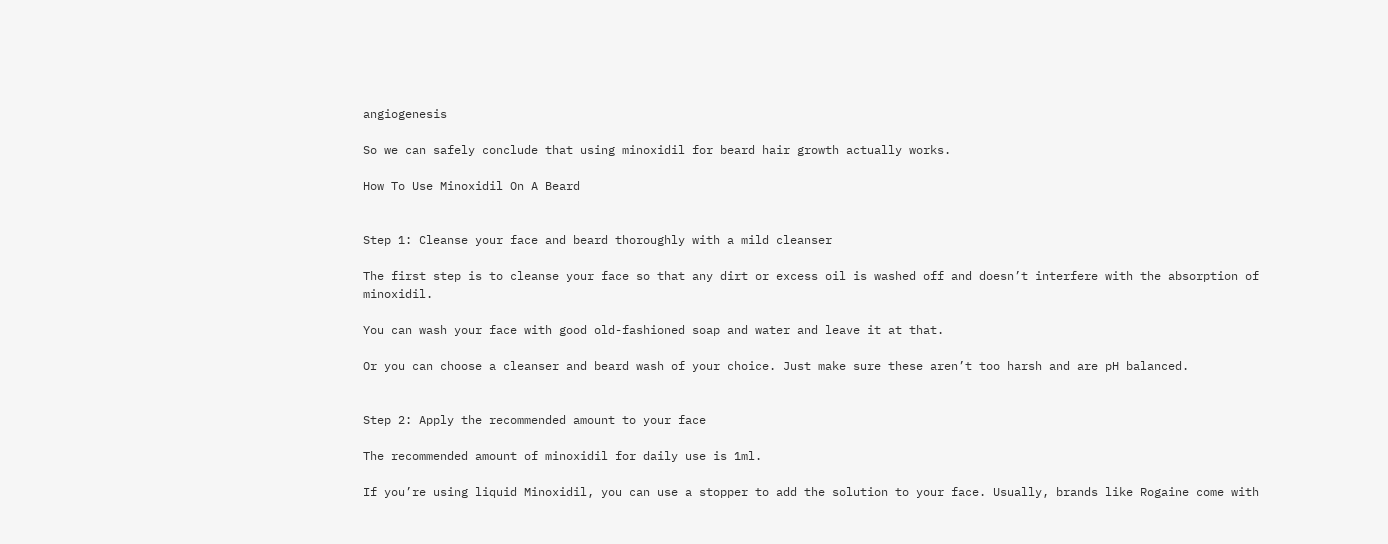angiogenesis

So we can safely conclude that using minoxidil for beard hair growth actually works.

How To Use Minoxidil On A Beard


Step 1: Cleanse your face and beard thoroughly with a mild cleanser

The first step is to cleanse your face so that any dirt or excess oil is washed off and doesn’t interfere with the absorption of minoxidil.

You can wash your face with good old-fashioned soap and water and leave it at that.

Or you can choose a cleanser and beard wash of your choice. Just make sure these aren’t too harsh and are pH balanced.


Step 2: Apply the recommended amount to your face

The recommended amount of minoxidil for daily use is 1ml.

If you’re using liquid Minoxidil, you can use a stopper to add the solution to your face. Usually, brands like Rogaine come with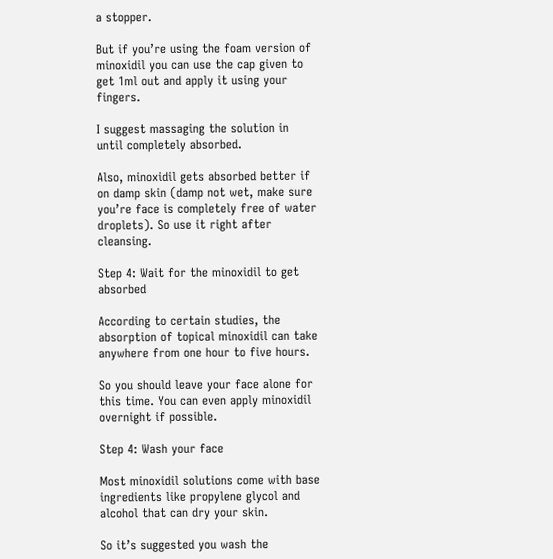a stopper.

But if you’re using the foam version of minoxidil you can use the cap given to get 1ml out and apply it using your fingers.

I suggest massaging the solution in until completely absorbed.

Also, minoxidil gets absorbed better if on damp skin (damp not wet, make sure you’re face is completely free of water droplets). So use it right after cleansing.

Step 4: Wait for the minoxidil to get absorbed

According to certain studies, the absorption of topical minoxidil can take anywhere from one hour to five hours.

So you should leave your face alone for this time. You can even apply minoxidil overnight if possible.

Step 4: Wash your face

Most minoxidil solutions come with base ingredients like propylene glycol and alcohol that can dry your skin.

So it’s suggested you wash the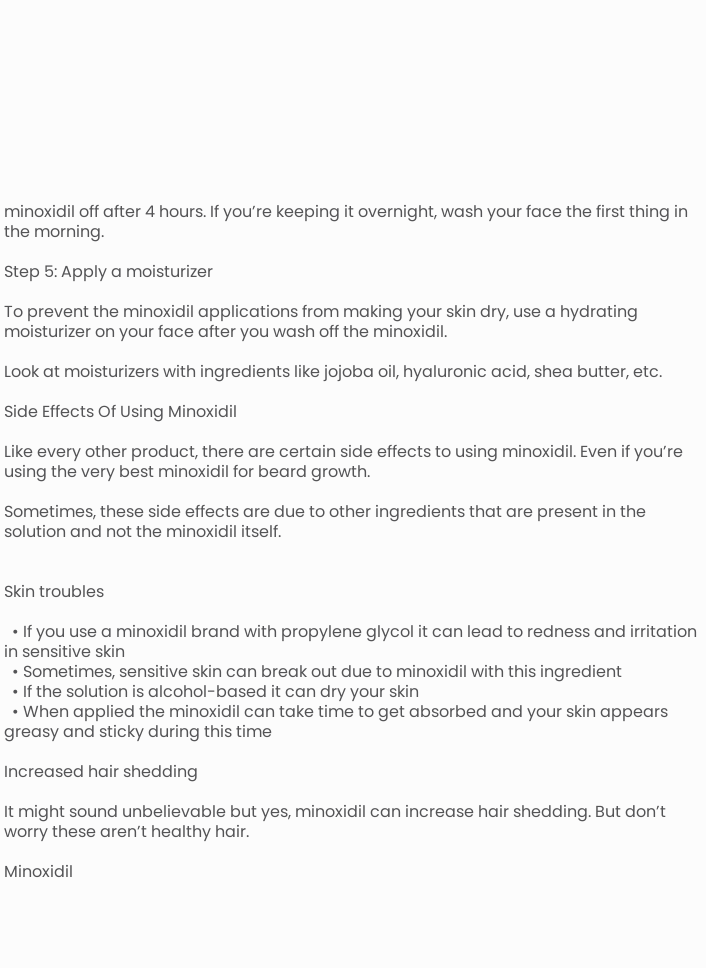minoxidil off after 4 hours. If you’re keeping it overnight, wash your face the first thing in the morning.

Step 5: Apply a moisturizer

To prevent the minoxidil applications from making your skin dry, use a hydrating moisturizer on your face after you wash off the minoxidil.

Look at moisturizers with ingredients like jojoba oil, hyaluronic acid, shea butter, etc.

Side Effects Of Using Minoxidil

Like every other product, there are certain side effects to using minoxidil. Even if you’re using the very best minoxidil for beard growth.

Sometimes, these side effects are due to other ingredients that are present in the solution and not the minoxidil itself.


Skin troubles

  • If you use a minoxidil brand with propylene glycol it can lead to redness and irritation in sensitive skin
  • Sometimes, sensitive skin can break out due to minoxidil with this ingredient
  • If the solution is alcohol-based it can dry your skin
  • When applied the minoxidil can take time to get absorbed and your skin appears greasy and sticky during this time

Increased hair shedding

It might sound unbelievable but yes, minoxidil can increase hair shedding. But don’t worry these aren’t healthy hair.

Minoxidil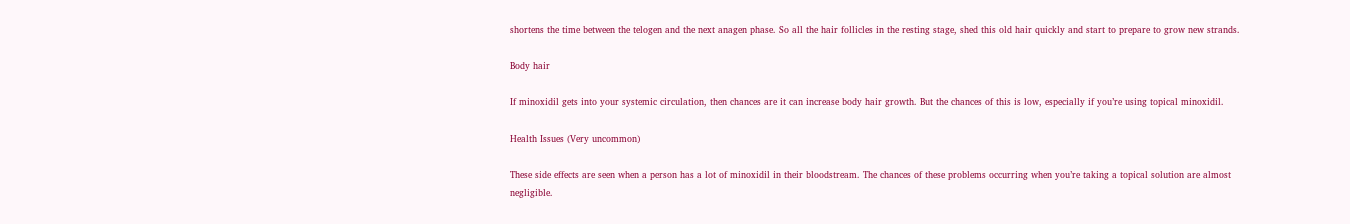shortens the time between the telogen and the next anagen phase. So all the hair follicles in the resting stage, shed this old hair quickly and start to prepare to grow new strands.

Body hair

If minoxidil gets into your systemic circulation, then chances are it can increase body hair growth. But the chances of this is low, especially if you’re using topical minoxidil.

Health Issues (Very uncommon)

These side effects are seen when a person has a lot of minoxidil in their bloodstream. The chances of these problems occurring when you’re taking a topical solution are almost negligible.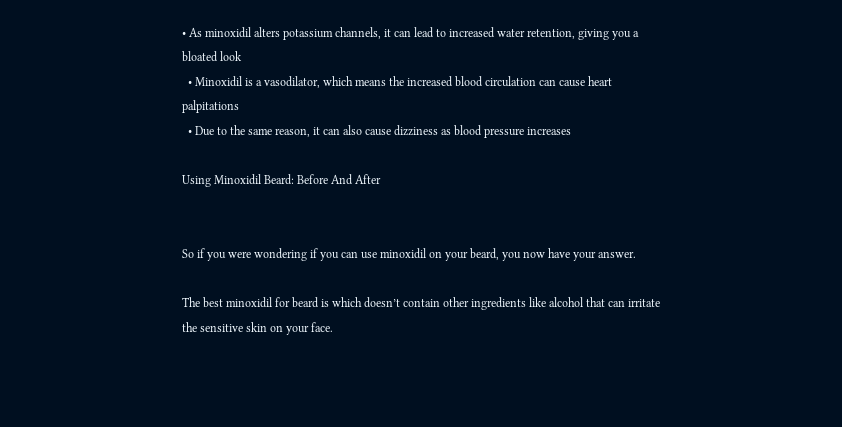• As minoxidil alters potassium channels, it can lead to increased water retention, giving you a bloated look
  • Minoxidil is a vasodilator, which means the increased blood circulation can cause heart palpitations
  • Due to the same reason, it can also cause dizziness as blood pressure increases

Using Minoxidil Beard: Before And After


So if you were wondering if you can use minoxidil on your beard, you now have your answer.

The best minoxidil for beard is which doesn’t contain other ingredients like alcohol that can irritate the sensitive skin on your face.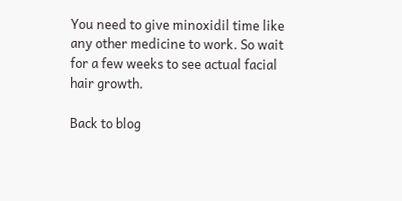You need to give minoxidil time like any other medicine to work. So wait for a few weeks to see actual facial hair growth.

Back to blog